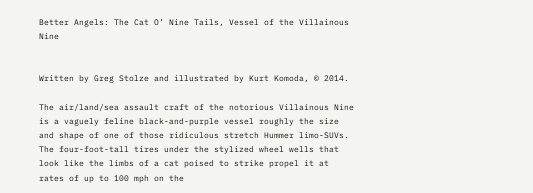Better Angels: The Cat O’ Nine Tails, Vessel of the Villainous Nine


Written by Greg Stolze and illustrated by Kurt Komoda, © 2014.

The air/land/sea assault craft of the notorious Villainous Nine is a vaguely feline black-and-purple vessel roughly the size and shape of one of those ridiculous stretch Hummer limo-SUVs.  The four-foot-tall tires under the stylized wheel wells that look like the limbs of a cat poised to strike propel it at rates of up to 100 mph on the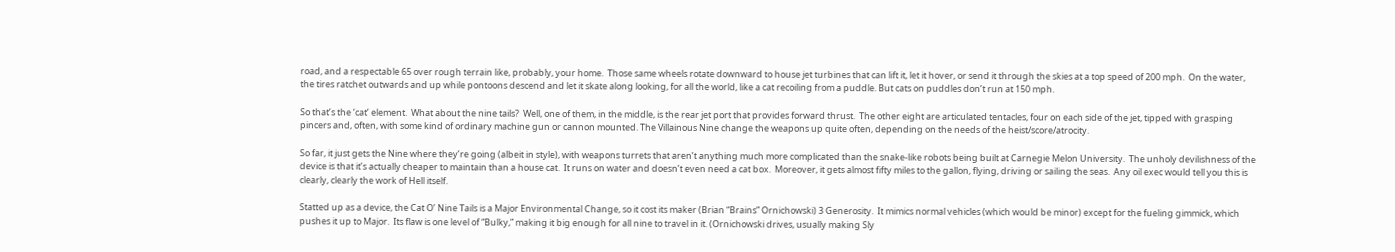road, and a respectable 65 over rough terrain like, probably, your home.  Those same wheels rotate downward to house jet turbines that can lift it, let it hover, or send it through the skies at a top speed of 200 mph.  On the water, the tires ratchet outwards and up while pontoons descend and let it skate along looking, for all the world, like a cat recoiling from a puddle. But cats on puddles don’t run at 150 mph.

So that’s the ‘cat’ element.  What about the nine tails?  Well, one of them, in the middle, is the rear jet port that provides forward thrust.  The other eight are articulated tentacles, four on each side of the jet, tipped with grasping pincers and, often, with some kind of ordinary machine gun or cannon mounted. The Villainous Nine change the weapons up quite often, depending on the needs of the heist/score/atrocity.

So far, it just gets the Nine where they’re going (albeit in style), with weapons turrets that aren’t anything much more complicated than the snake-like robots being built at Carnegie Melon University.  The unholy devilishness of the device is that it’s actually cheaper to maintain than a house cat.  It runs on water and doesn’t even need a cat box.  Moreover, it gets almost fifty miles to the gallon, flying, driving or sailing the seas.  Any oil exec would tell you this is clearly, clearly the work of Hell itself.

Statted up as a device, the Cat O’ Nine Tails is a Major Environmental Change, so it cost its maker (Brian “Brains” Ornichowski) 3 Generosity.  It mimics normal vehicles (which would be minor) except for the fueling gimmick, which pushes it up to Major.  Its flaw is one level of “Bulky,” making it big enough for all nine to travel in it. (Ornichowski drives, usually making Sly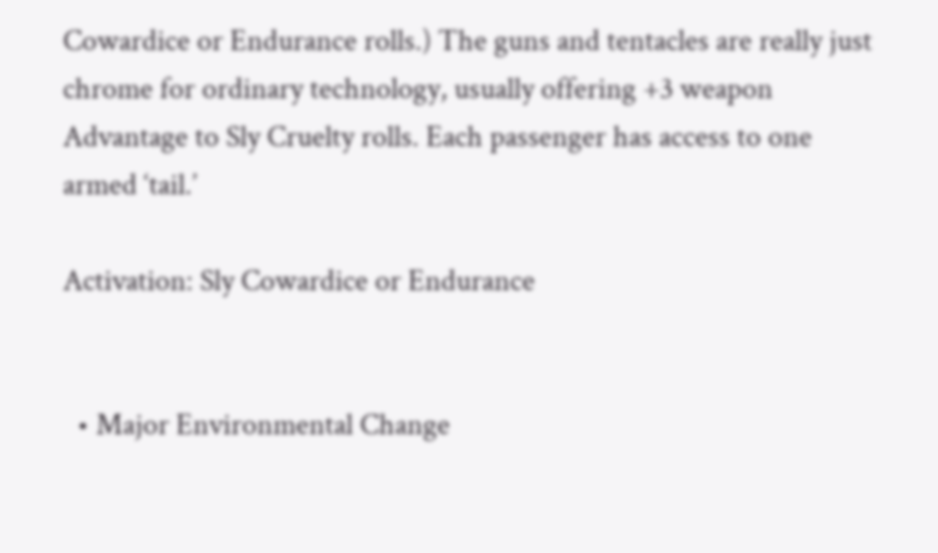Cowardice or Endurance rolls.) The guns and tentacles are really just chrome for ordinary technology, usually offering +3 weapon Advantage to Sly Cruelty rolls. Each passenger has access to one armed ‘tail.’

Activation: Sly Cowardice or Endurance


  • Major Environmental Change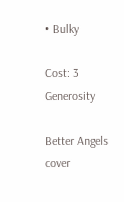• Bulky

Cost: 3 Generosity

Better Angels cover